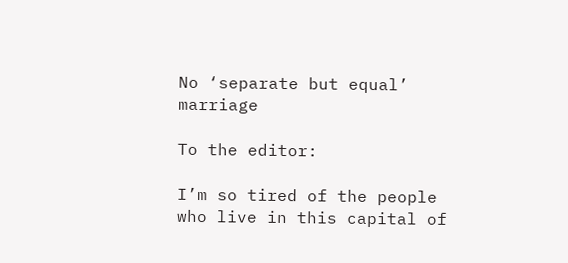No ‘separate but equal’ marriage

To the editor:

I’m so tired of the people who live in this capital of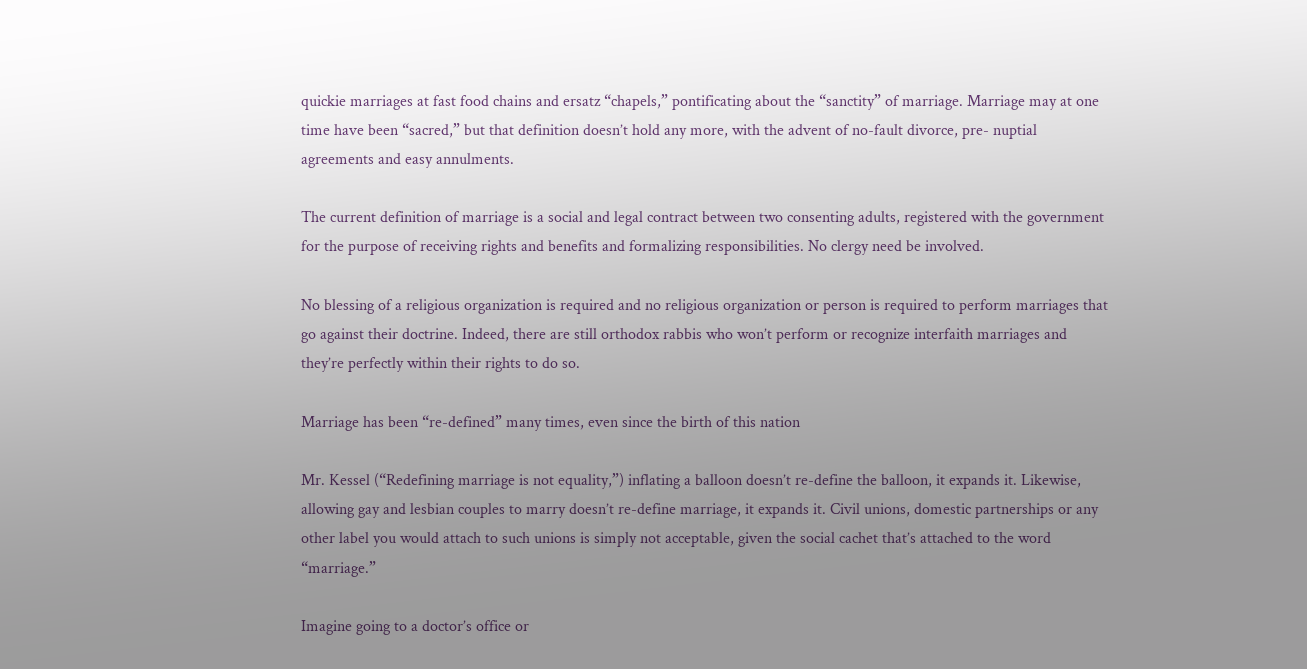quickie marriages at fast food chains and ersatz “chapels,” pontificating about the “sanctity” of marriage. Marriage may at one time have been “sacred,” but that definition doesn’t hold any more, with the advent of no-fault divorce, pre- nuptial agreements and easy annulments.

The current definition of marriage is a social and legal contract between two consenting adults, registered with the government for the purpose of receiving rights and benefits and formalizing responsibilities. No clergy need be involved.

No blessing of a religious organization is required and no religious organization or person is required to perform marriages that go against their doctrine. Indeed, there are still orthodox rabbis who won’t perform or recognize interfaith marriages and they’re perfectly within their rights to do so.

Marriage has been “re-defined” many times, even since the birth of this nation

Mr. Kessel (“Redefining marriage is not equality,”) inflating a balloon doesn’t re-define the balloon, it expands it. Likewise, allowing gay and lesbian couples to marry doesn’t re-define marriage, it expands it. Civil unions, domestic partnerships or any other label you would attach to such unions is simply not acceptable, given the social cachet that’s attached to the word “marriage.”

Imagine going to a doctor’s office or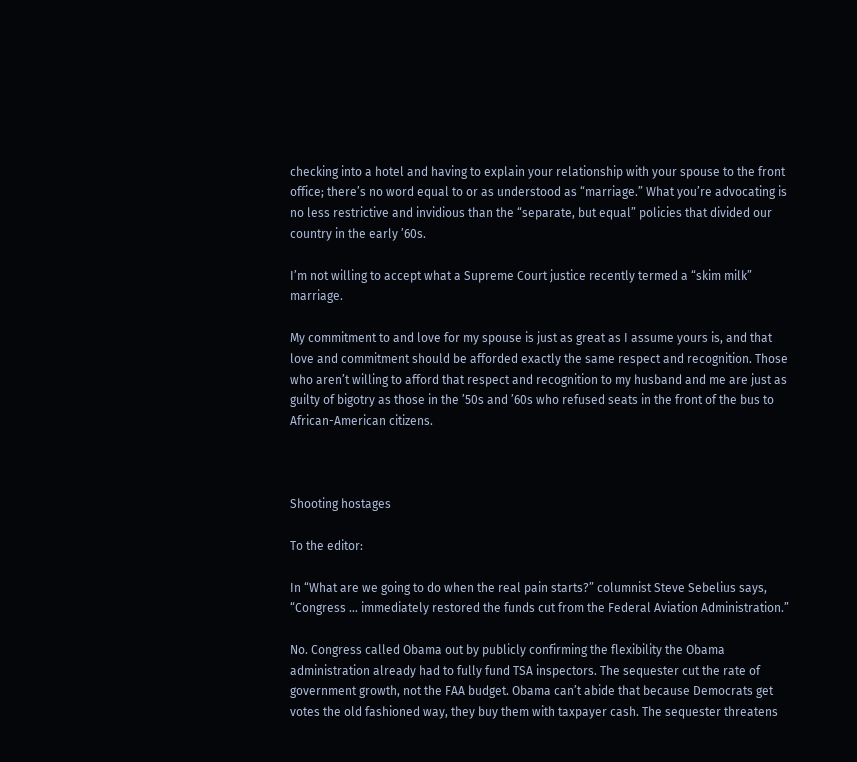checking into a hotel and having to explain your relationship with your spouse to the front office; there’s no word equal to or as understood as “marriage.” What you’re advocating is no less restrictive and invidious than the “separate, but equal” policies that divided our country in the early ’60s.

I’m not willing to accept what a Supreme Court justice recently termed a “skim milk” marriage.

My commitment to and love for my spouse is just as great as I assume yours is, and that love and commitment should be afforded exactly the same respect and recognition. Those who aren’t willing to afford that respect and recognition to my husband and me are just as guilty of bigotry as those in the ’50s and ’60s who refused seats in the front of the bus to African-American citizens.



Shooting hostages

To the editor:

In “What are we going to do when the real pain starts?” columnist Steve Sebelius says, “Congress … immediately restored the funds cut from the Federal Aviation Administration.”

No. Congress called Obama out by publicly confirming the flexibility the Obama administration already had to fully fund TSA inspectors. The sequester cut the rate of government growth, not the FAA budget. Obama can’t abide that because Democrats get votes the old fashioned way, they buy them with taxpayer cash. The sequester threatens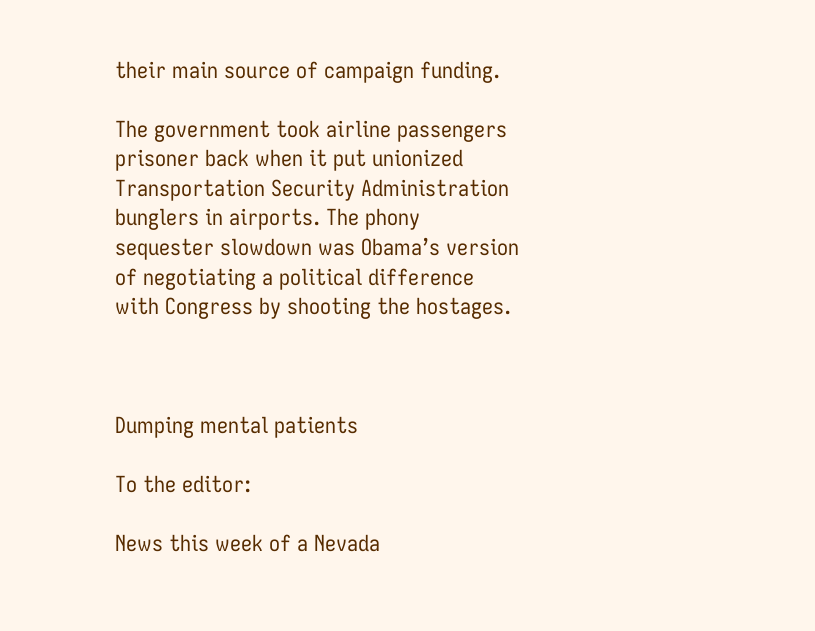their main source of campaign funding.

The government took airline passengers prisoner back when it put unionized Transportation Security Administration bunglers in airports. The phony sequester slowdown was Obama’s version of negotiating a political difference with Congress by shooting the hostages.



Dumping mental patients

To the editor:

News this week of a Nevada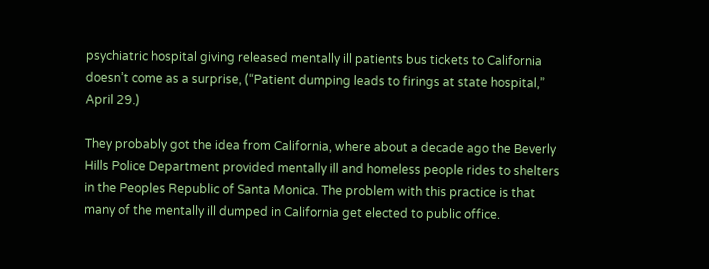psychiatric hospital giving released mentally ill patients bus tickets to California doesn’t come as a surprise, (“Patient dumping leads to firings at state hospital,” April 29.)

They probably got the idea from California, where about a decade ago the Beverly Hills Police Department provided mentally ill and homeless people rides to shelters in the Peoples Republic of Santa Monica. The problem with this practice is that many of the mentally ill dumped in California get elected to public office.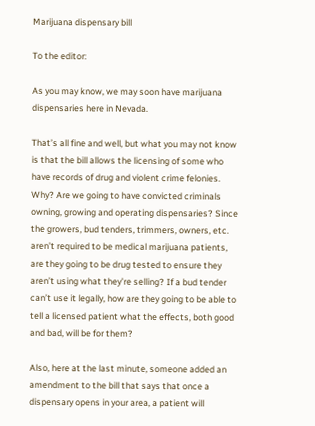Marijuana dispensary bill

To the editor:

As you may know, we may soon have marijuana dispensaries here in Nevada.

That’s all fine and well, but what you may not know is that the bill allows the licensing of some who have records of drug and violent crime felonies. Why? Are we going to have convicted criminals owning, growing and operating dispensaries? Since the growers, bud tenders, trimmers, owners, etc. aren’t required to be medical marijuana patients, are they going to be drug tested to ensure they aren’t using what they’re selling? If a bud tender can’t use it legally, how are they going to be able to tell a licensed patient what the effects, both good and bad, will be for them?

Also, here at the last minute, someone added an amendment to the bill that says that once a dispensary opens in your area, a patient will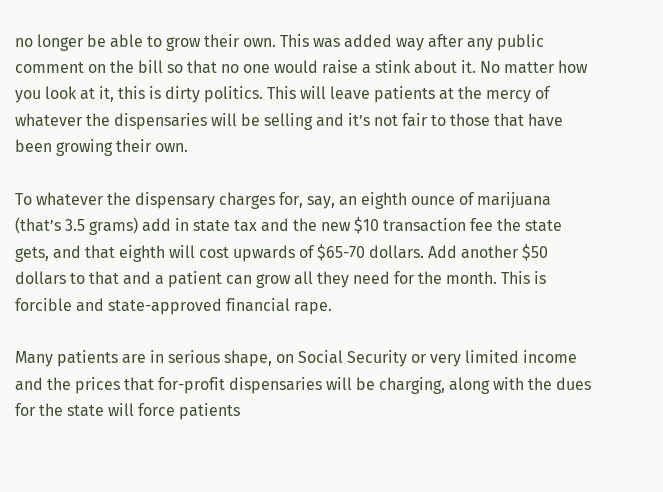no longer be able to grow their own. This was added way after any public comment on the bill so that no one would raise a stink about it. No matter how you look at it, this is dirty politics. This will leave patients at the mercy of whatever the dispensaries will be selling and it’s not fair to those that have been growing their own.

To whatever the dispensary charges for, say, an eighth ounce of marijuana (that’s 3.5 grams) add in state tax and the new $10 transaction fee the state gets, and that eighth will cost upwards of $65-70 dollars. Add another $50 dollars to that and a patient can grow all they need for the month. This is forcible and state-approved financial rape.

Many patients are in serious shape, on Social Security or very limited income and the prices that for-profit dispensaries will be charging, along with the dues for the state will force patients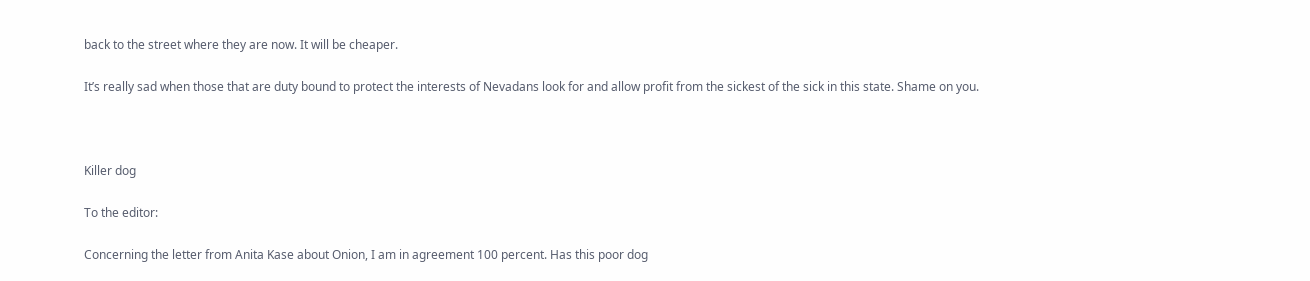back to the street where they are now. It will be cheaper.

It’s really sad when those that are duty bound to protect the interests of Nevadans look for and allow profit from the sickest of the sick in this state. Shame on you.



Killer dog

To the editor:

Concerning the letter from Anita Kase about Onion, I am in agreement 100 percent. Has this poor dog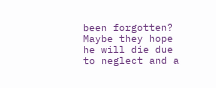been forgotten? Maybe they hope he will die due to neglect and a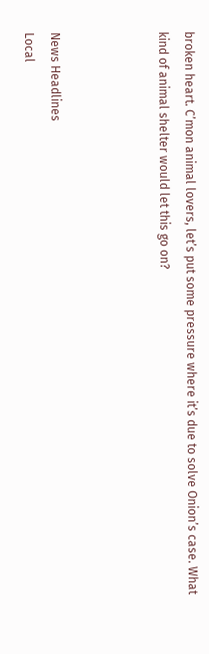broken heart. C’mon animal lovers, let’s put some pressure where it’s due to solve Onion’s case. What kind of animal shelter would let this go on?



News Headlines
Local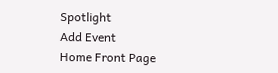Spotlight
Add Event
Home Front Page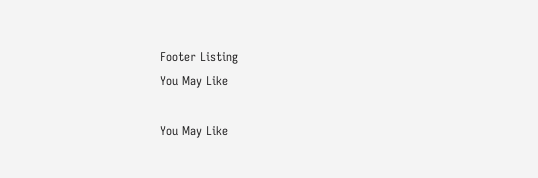Footer Listing
You May Like

You May Like